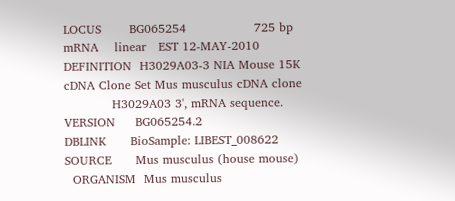LOCUS       BG065254                 725 bp    mRNA    linear   EST 12-MAY-2010
DEFINITION  H3029A03-3 NIA Mouse 15K cDNA Clone Set Mus musculus cDNA clone
            H3029A03 3', mRNA sequence.
VERSION     BG065254.2
DBLINK      BioSample: LIBEST_008622
SOURCE      Mus musculus (house mouse)
  ORGANISM  Mus musculus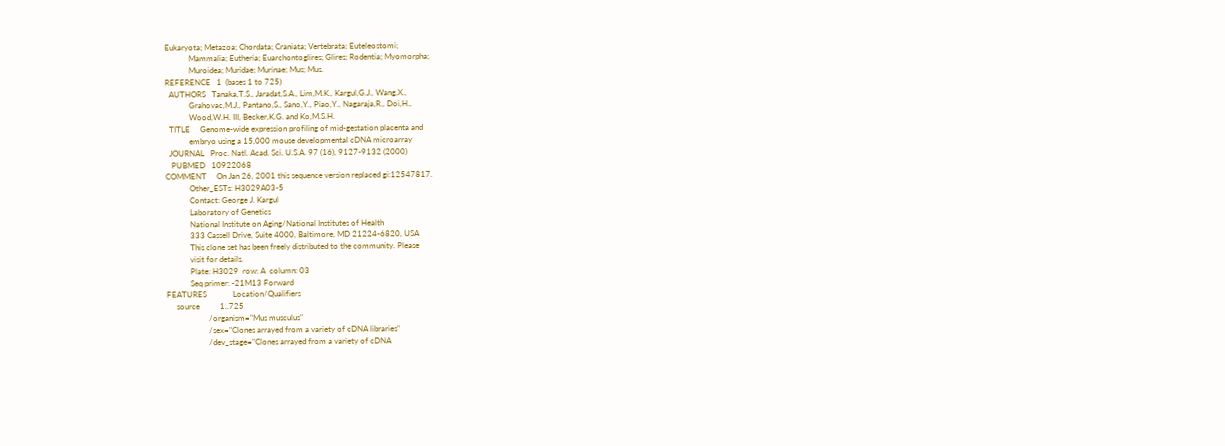Eukaryota; Metazoa; Chordata; Craniata; Vertebrata; Euteleostomi;
            Mammalia; Eutheria; Euarchontoglires; Glires; Rodentia; Myomorpha;
            Muroidea; Muridae; Murinae; Mus; Mus.
REFERENCE   1  (bases 1 to 725)
  AUTHORS   Tanaka,T.S., Jaradat,S.A., Lim,M.K., Kargul,G.J., Wang,X.,
            Grahovac,M.J., Pantano,S., Sano,Y., Piao,Y., Nagaraja,R., Doi,H.,
            Wood,W.H. III, Becker,K.G. and Ko,M.S.H.
  TITLE     Genome-wide expression profiling of mid-gestation placenta and
            embryo using a 15,000 mouse developmental cDNA microarray
  JOURNAL   Proc. Natl. Acad. Sci. U.S.A. 97 (16), 9127-9132 (2000)
   PUBMED   10922068
COMMENT     On Jan 26, 2001 this sequence version replaced gi:12547817.
            Other_ESTs: H3029A03-5
            Contact: George J. Kargul
            Laboratory of Genetics
            National Institute on Aging/National Institutes of Health
            333 Cassell Drive, Suite 4000, Baltimore, MD 21224-6820, USA
            This clone set has been freely distributed to the community. Please
            visit for details.
            Plate: H3029  row: A  column: 03
            Seq primer: -21M13 Forward
FEATURES             Location/Qualifiers
     source          1..725
                     /organism="Mus musculus"
                     /sex="Clones arrayed from a variety of cDNA libraries"
                     /dev_stage="Clones arrayed from a variety of cDNA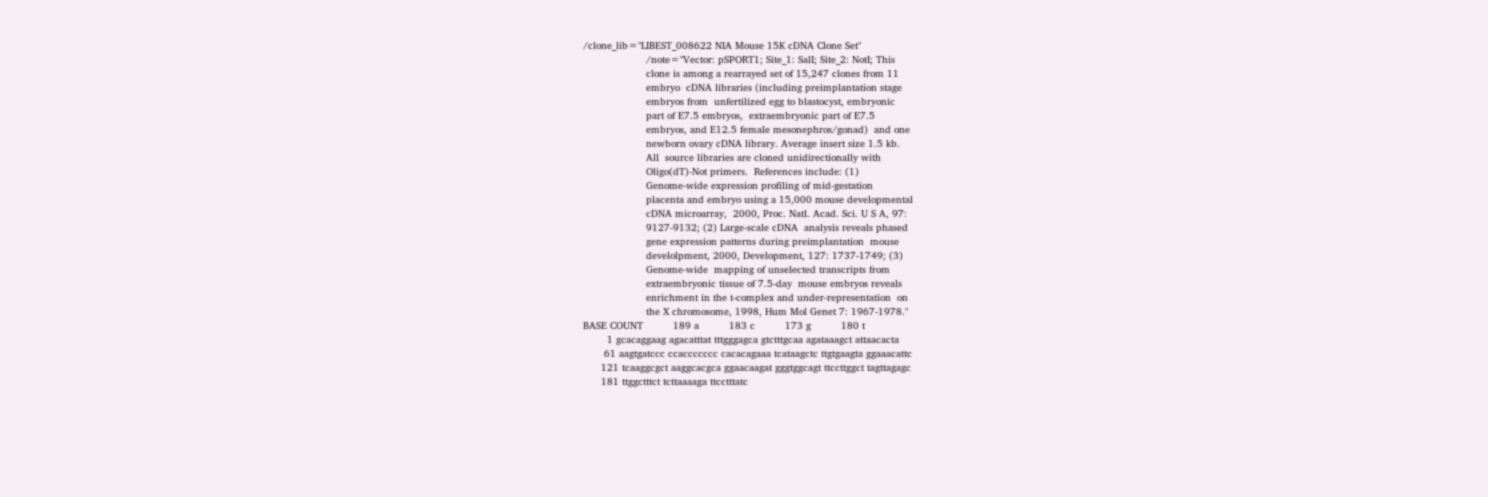/clone_lib="LIBEST_008622 NIA Mouse 15K cDNA Clone Set"
                     /note="Vector: pSPORT1; Site_1: SalI; Site_2: NotI; This
                     clone is among a rearrayed set of 15,247 clones from 11
                     embryo  cDNA libraries (including preimplantation stage
                     embryos from  unfertilized egg to blastocyst, embryonic
                     part of E7.5 embryos,  extraembryonic part of E7.5
                     embryos, and E12.5 female mesonephros/gonad)  and one
                     newborn ovary cDNA library. Average insert size 1.5 kb.
                     All  source libraries are cloned unidirectionally with
                     Oligo(dT)-Not primers.  References include: (1)
                     Genome-wide expression profiling of mid-gestation
                     placenta and embryo using a 15,000 mouse developmental
                     cDNA microarray,  2000, Proc. Natl. Acad. Sci. U S A, 97:
                     9127-9132; (2) Large-scale cDNA  analysis reveals phased
                     gene expression patterns during preimplantation  mouse
                     develolpment, 2000, Development, 127: 1737-1749; (3)
                     Genome-wide  mapping of unselected transcripts from
                     extraembryonic tissue of 7.5-day  mouse embryos reveals
                     enrichment in the t-complex and under-representation  on
                     the X chromosome, 1998, Hum Mol Genet 7: 1967-1978."
BASE COUNT          189 a          183 c          173 g          180 t
        1 gcacaggaag agacatttat tttgggagca gtctttgcaa agataaagct attaacacta
       61 aagtgatccc ccaccccccc cacacagaaa tcataagctc ttgtgaagta ggaaacattc
      121 tcaaggcgct aaggcacgca ggaacaagat gggtggcagt ttccttggct tagttagagc
      181 ttggctttct tcttaaaaga ttcctttatc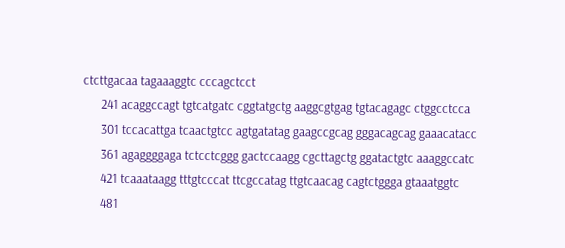ctcttgacaa tagaaaggtc cccagctcct
      241 acaggccagt tgtcatgatc cggtatgctg aaggcgtgag tgtacagagc ctggcctcca
      301 tccacattga tcaactgtcc agtgatatag gaagccgcag gggacagcag gaaacatacc
      361 agaggggaga tctcctcggg gactccaagg cgcttagctg ggatactgtc aaaggccatc
      421 tcaaataagg tttgtcccat ttcgccatag ttgtcaacag cagtctggga gtaaatggtc
      481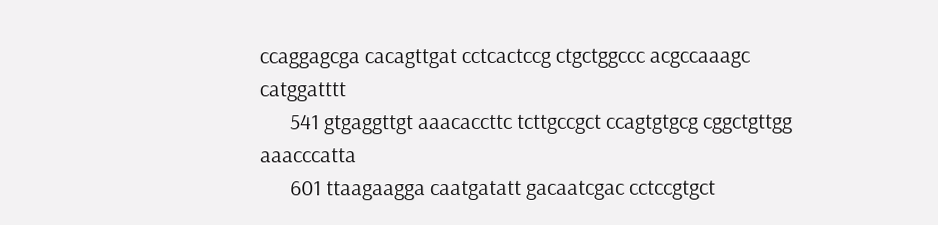ccaggagcga cacagttgat cctcactccg ctgctggccc acgccaaagc catggatttt
      541 gtgaggttgt aaacaccttc tcttgccgct ccagtgtgcg cggctgttgg aaacccatta
      601 ttaagaagga caatgatatt gacaatcgac cctccgtgct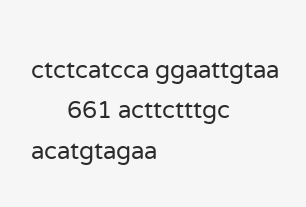ctctcatcca ggaattgtaa
      661 acttctttgc acatgtagaa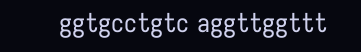ggtgcctgtc aggttggttt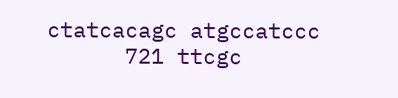ctatcacagc atgccatccc
      721 ttcgc